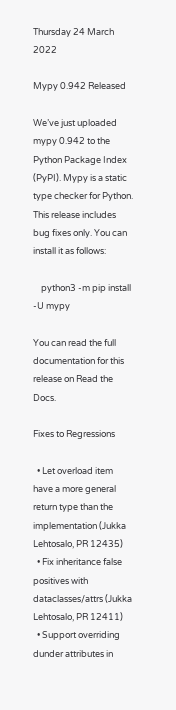Thursday 24 March 2022

Mypy 0.942 Released

We’ve just uploaded mypy 0.942 to the Python Package Index (PyPI). Mypy is a static type checker for Python. This release includes bug fixes only. You can install it as follows:

    python3 -m pip install -U mypy

You can read the full documentation for this release on Read the Docs.

Fixes to Regressions

  • Let overload item have a more general return type than the implementation (Jukka Lehtosalo, PR 12435)
  • Fix inheritance false positives with dataclasses/attrs (Jukka Lehtosalo, PR 12411)
  • Support overriding dunder attributes in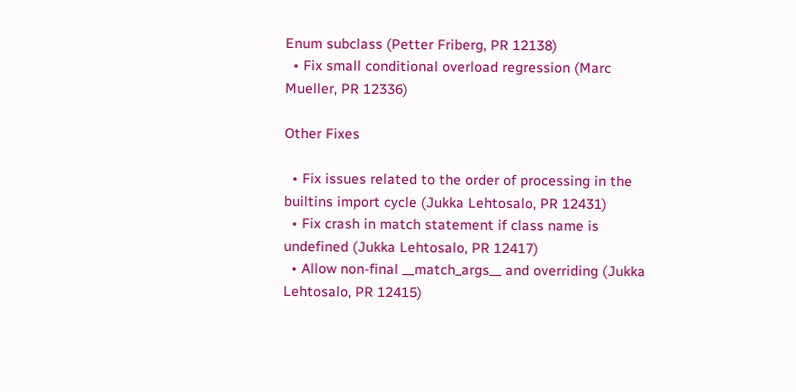Enum subclass (Petter Friberg, PR 12138)
  • Fix small conditional overload regression (Marc Mueller, PR 12336)

Other Fixes

  • Fix issues related to the order of processing in the builtins import cycle (Jukka Lehtosalo, PR 12431)
  • Fix crash in match statement if class name is undefined (Jukka Lehtosalo, PR 12417)
  • Allow non-final __match_args__ and overriding (Jukka Lehtosalo, PR 12415)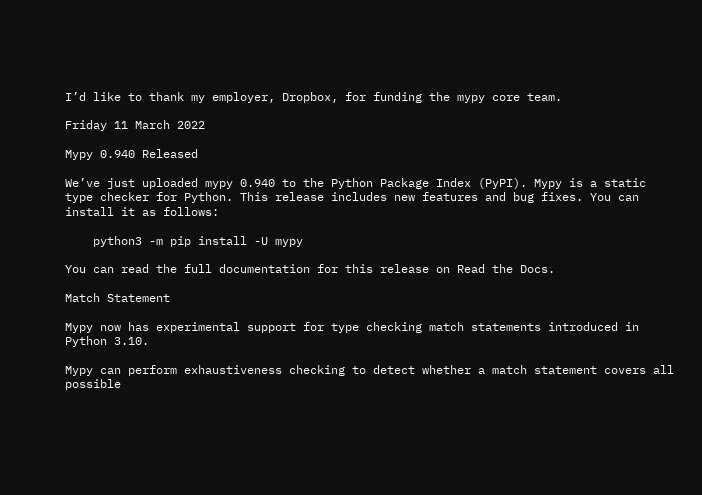I’d like to thank my employer, Dropbox, for funding the mypy core team.

Friday 11 March 2022

Mypy 0.940 Released

We’ve just uploaded mypy 0.940 to the Python Package Index (PyPI). Mypy is a static type checker for Python. This release includes new features and bug fixes. You can install it as follows:

    python3 -m pip install -U mypy

You can read the full documentation for this release on Read the Docs.

Match Statement

Mypy now has experimental support for type checking match statements introduced in Python 3.10.

Mypy can perform exhaustiveness checking to detect whether a match statement covers all possible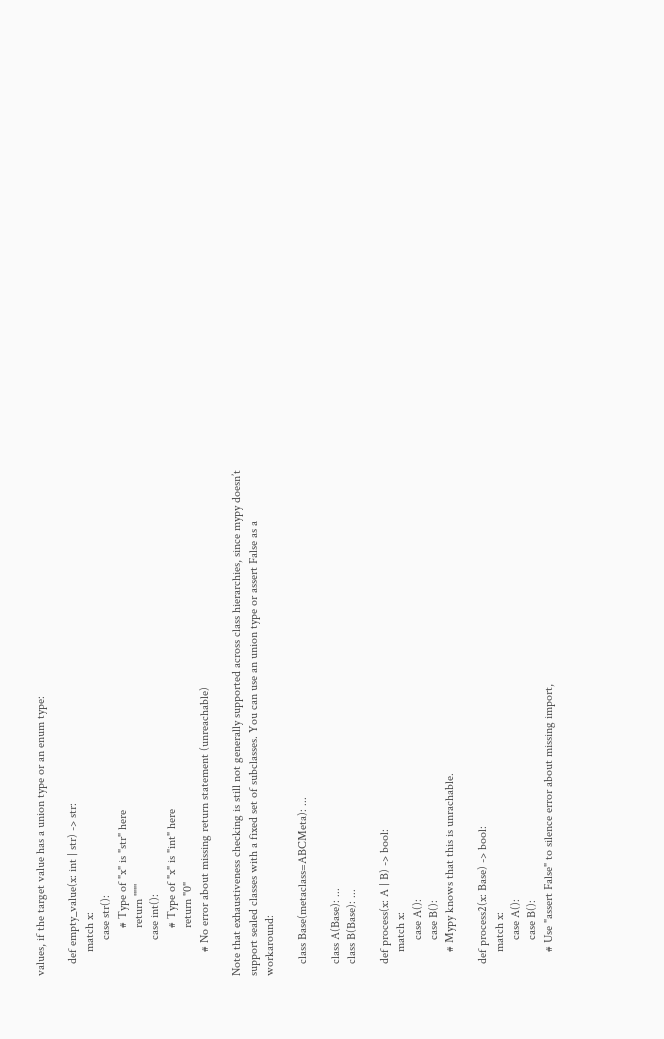values, if the target value has a union type or an enum type:

    def empty_value(x: int | str) -> str:
        match x:
            case str():
                # Type of "x" is "str" here
                return '""'
            case int():
                # Type of "x" is "int" here
                return "0"
        # No error about missing return statement (unreachable)

Note that exhaustiveness checking is still not generally supported across class hierarchies, since mypy doesn’t support sealed classes with a fixed set of subclasses. You can use an union type or assert False as a workaround:

    class Base(metaclass=ABCMeta): ...

    class A(Base): ...
    class B(Base): ...

    def process(x: A | B) -> bool:
        match x:
            case A():
            case B():
        # Mypy knows that this is unrachable.

    def process2(x: Base) -> bool:
        match x:
            case A():
            case B():
        # Use "assert False" to silence error about missing import,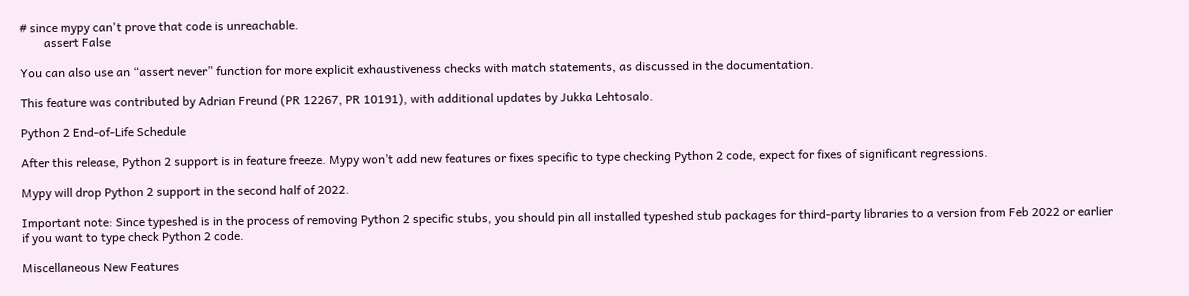# since mypy can't prove that code is unreachable.
        assert False

You can also use an “assert never” function for more explicit exhaustiveness checks with match statements, as discussed in the documentation.

This feature was contributed by Adrian Freund (PR 12267, PR 10191), with additional updates by Jukka Lehtosalo.

Python 2 End-of-Life Schedule

After this release, Python 2 support is in feature freeze. Mypy won’t add new features or fixes specific to type checking Python 2 code, expect for fixes of significant regressions.

Mypy will drop Python 2 support in the second half of 2022.

Important note: Since typeshed is in the process of removing Python 2 specific stubs, you should pin all installed typeshed stub packages for third-party libraries to a version from Feb 2022 or earlier if you want to type check Python 2 code.

Miscellaneous New Features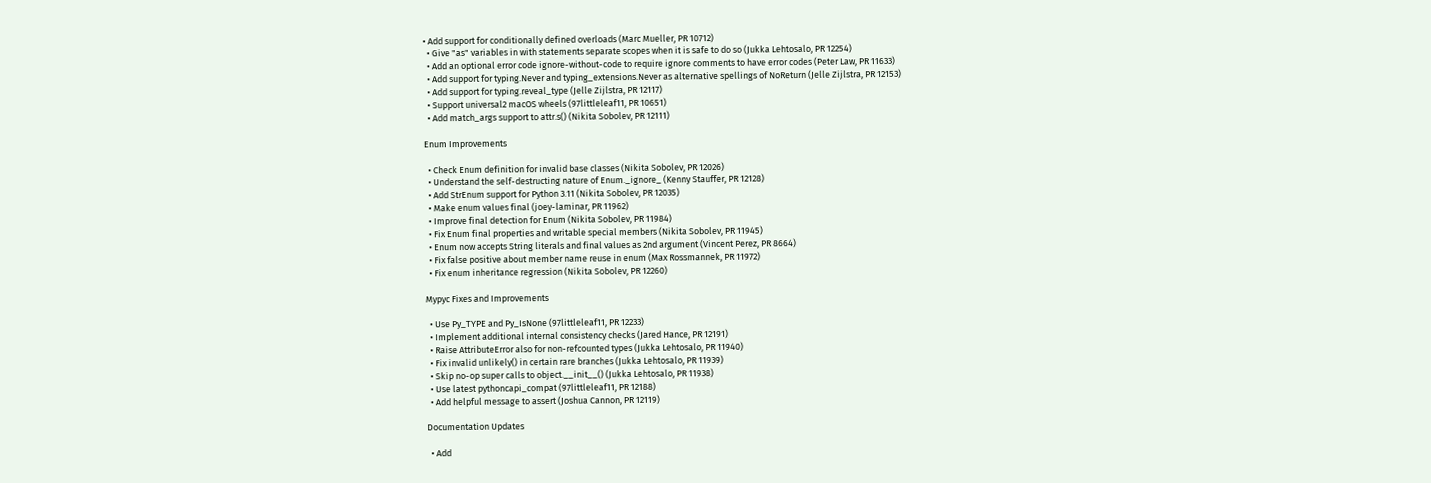• Add support for conditionally defined overloads (Marc Mueller, PR 10712)
  • Give "as" variables in with statements separate scopes when it is safe to do so (Jukka Lehtosalo, PR 12254)
  • Add an optional error code ignore-without-code to require ignore comments to have error codes (Peter Law, PR 11633)
  • Add support for typing.Never and typing_extensions.Never as alternative spellings of NoReturn (Jelle Zijlstra, PR 12153)
  • Add support for typing.reveal_type (Jelle Zijlstra, PR 12117)
  • Support universal2 macOS wheels (97littleleaf11, PR 10651)
  • Add match_args support to attr.s() (Nikita Sobolev, PR 12111)

Enum Improvements

  • Check Enum definition for invalid base classes (Nikita Sobolev, PR 12026)
  • Understand the self-destructing nature of Enum._ignore_ (Kenny Stauffer, PR 12128)
  • Add StrEnum support for Python 3.11 (Nikita Sobolev, PR 12035)
  • Make enum values final (joey-laminar, PR 11962)
  • Improve final detection for Enum (Nikita Sobolev, PR 11984)
  • Fix Enum final properties and writable special members (Nikita Sobolev, PR 11945)
  • Enum now accepts String literals and final values as 2nd argument (Vincent Perez, PR 8664)
  • Fix false positive about member name reuse in enum (Max Rossmannek, PR 11972)
  • Fix enum inheritance regression (Nikita Sobolev, PR 12260)

Mypyc Fixes and Improvements

  • Use Py_TYPE and Py_IsNone (97littleleaf11, PR 12233)
  • Implement additional internal consistency checks (Jared Hance, PR 12191)
  • Raise AttributeError also for non-refcounted types (Jukka Lehtosalo, PR 11940)
  • Fix invalid unlikely() in certain rare branches (Jukka Lehtosalo, PR 11939)
  • Skip no-op super calls to object.__init__() (Jukka Lehtosalo, PR 11938)
  • Use latest pythoncapi_compat (97littleleaf11, PR 12188)
  • Add helpful message to assert (Joshua Cannon, PR 12119)

Documentation Updates

  • Add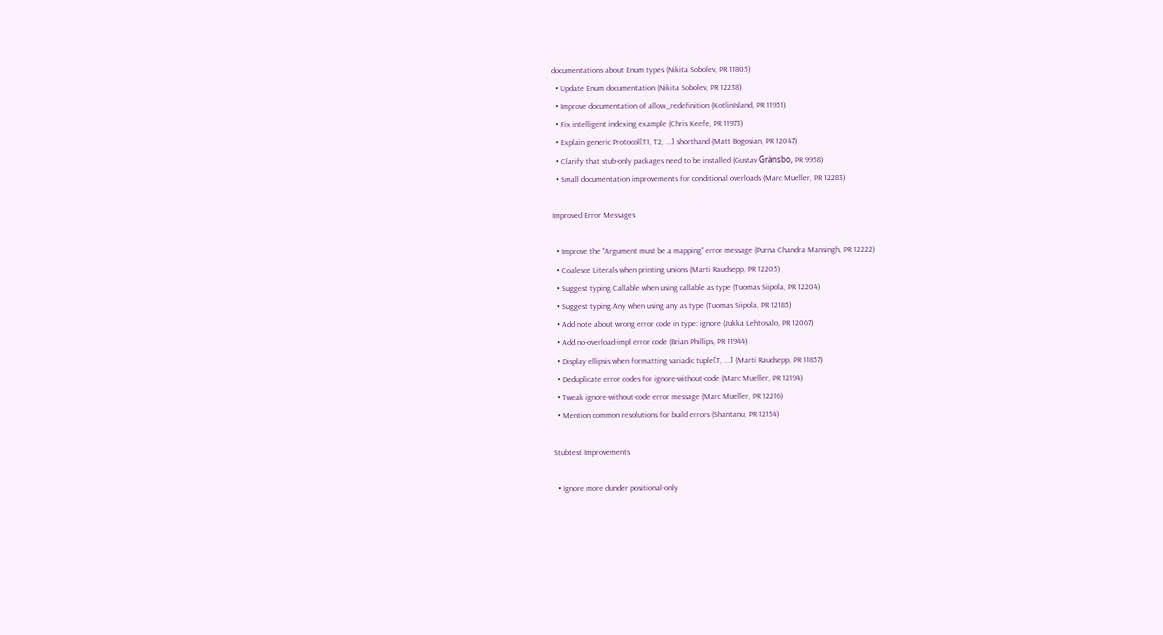documentations about Enum types (Nikita Sobolev, PR 11805)
  • Update Enum documentation (Nikita Sobolev, PR 12238)
  • Improve documentation of allow_redefinition (KotlinIsland, PR 11951)
  • Fix intelligent indexing example (Chris Keefe, PR 11973)
  • Explain generic Protocol[T1, T2, ...] shorthand (Matt Bogosian, PR 12047)
  • Clarify that stub-only packages need to be installed (Gustav Gränsbo, PR 9958)
  • Small documentation improvements for conditional overloads (Marc Mueller, PR 12283)

Improved Error Messages

  • Improve the "Argument must be a mapping" error message (Purna Chandra Mansingh, PR 12222)
  • Coalesce Literals when printing unions (Marti Raudsepp, PR 12205)
  • Suggest typing.Callable when using callable as type (Tuomas Siipola, PR 12204)
  • Suggest typing.Any when using any as type (Tuomas Siipola, PR 12185)
  • Add note about wrong error code in type: ignore (Jukka Lehtosalo, PR 12067)
  • Add no-overload-impl error code (Brian Phillips, PR 11944)
  • Display ellipsis when formatting variadic tuple[T, ...] (Marti Raudsepp, PR 11857)
  • Deduplicate error codes for ignore-without-code (Marc Mueller, PR 12194)
  • Tweak ignore-without-code error message (Marc Mueller, PR 12216)
  • Mention common resolutions for build errors (Shantanu, PR 12154)

Stubtest Improvements

  • Ignore more dunder positional-only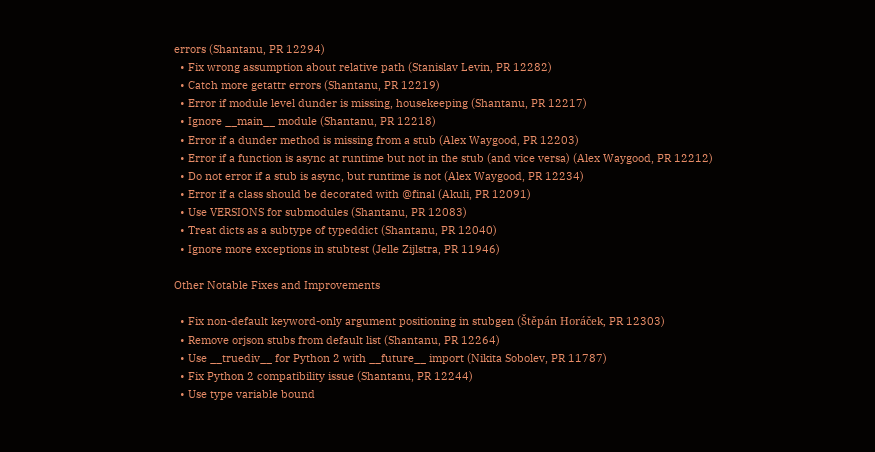errors (Shantanu, PR 12294)
  • Fix wrong assumption about relative path (Stanislav Levin, PR 12282)
  • Catch more getattr errors (Shantanu, PR 12219)
  • Error if module level dunder is missing, housekeeping (Shantanu, PR 12217)
  • Ignore __main__ module (Shantanu, PR 12218)
  • Error if a dunder method is missing from a stub (Alex Waygood, PR 12203)
  • Error if a function is async at runtime but not in the stub (and vice versa) (Alex Waygood, PR 12212)
  • Do not error if a stub is async, but runtime is not (Alex Waygood, PR 12234)
  • Error if a class should be decorated with @final (Akuli, PR 12091)
  • Use VERSIONS for submodules (Shantanu, PR 12083)
  • Treat dicts as a subtype of typeddict (Shantanu, PR 12040)
  • Ignore more exceptions in stubtest (Jelle Zijlstra, PR 11946)

Other Notable Fixes and Improvements

  • Fix non-default keyword-only argument positioning in stubgen (Štěpán Horáček, PR 12303)
  • Remove orjson stubs from default list (Shantanu, PR 12264)
  • Use __truediv__ for Python 2 with __future__ import (Nikita Sobolev, PR 11787)
  • Fix Python 2 compatibility issue (Shantanu, PR 12244)
  • Use type variable bound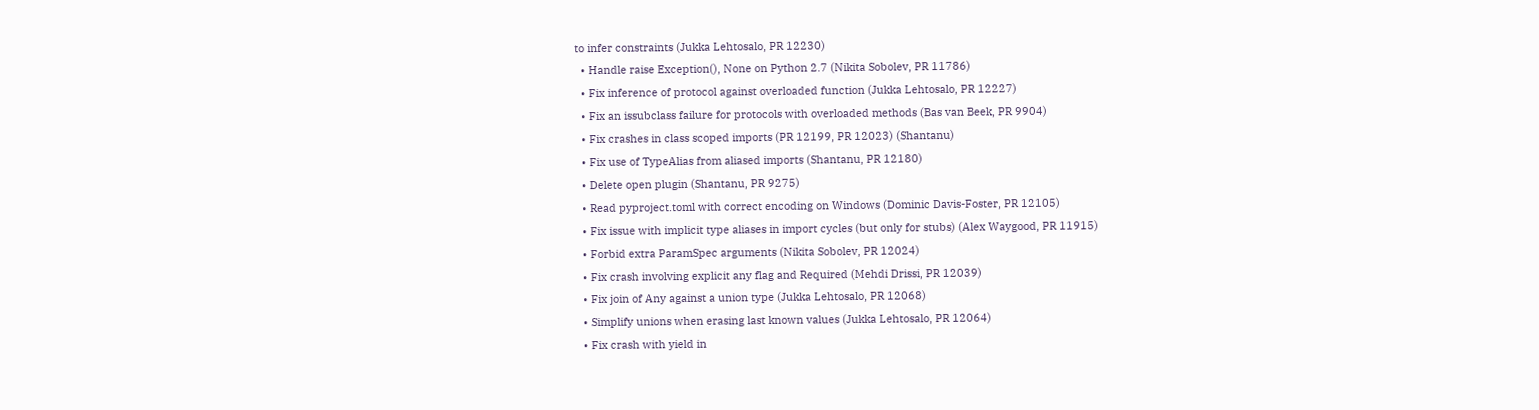to infer constraints (Jukka Lehtosalo, PR 12230)
  • Handle raise Exception(), None on Python 2.7 (Nikita Sobolev, PR 11786)
  • Fix inference of protocol against overloaded function (Jukka Lehtosalo, PR 12227)
  • Fix an issubclass failure for protocols with overloaded methods (Bas van Beek, PR 9904)
  • Fix crashes in class scoped imports (PR 12199, PR 12023) (Shantanu)
  • Fix use of TypeAlias from aliased imports (Shantanu, PR 12180)
  • Delete open plugin (Shantanu, PR 9275)
  • Read pyproject.toml with correct encoding on Windows (Dominic Davis-Foster, PR 12105)
  • Fix issue with implicit type aliases in import cycles (but only for stubs) (Alex Waygood, PR 11915)
  • Forbid extra ParamSpec arguments (Nikita Sobolev, PR 12024)
  • Fix crash involving explicit any flag and Required (Mehdi Drissi, PR 12039)
  • Fix join of Any against a union type (Jukka Lehtosalo, PR 12068)
  • Simplify unions when erasing last known values (Jukka Lehtosalo, PR 12064)
  • Fix crash with yield in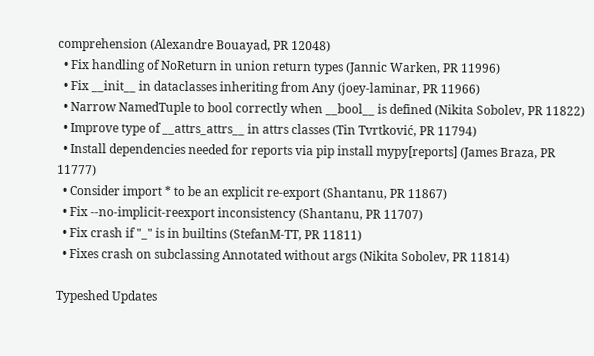comprehension (Alexandre Bouayad, PR 12048)
  • Fix handling of NoReturn in union return types (Jannic Warken, PR 11996)
  • Fix __init__ in dataclasses inheriting from Any (joey-laminar, PR 11966)
  • Narrow NamedTuple to bool correctly when __bool__ is defined (Nikita Sobolev, PR 11822)
  • Improve type of __attrs_attrs__ in attrs classes (Tin Tvrtković, PR 11794)
  • Install dependencies needed for reports via pip install mypy[reports] (James Braza, PR 11777)
  • Consider import * to be an explicit re-export (Shantanu, PR 11867)
  • Fix --no-implicit-reexport inconsistency (Shantanu, PR 11707)
  • Fix crash if "_" is in builtins (StefanM-TT, PR 11811)
  • Fixes crash on subclassing Annotated without args (Nikita Sobolev, PR 11814)

Typeshed Updates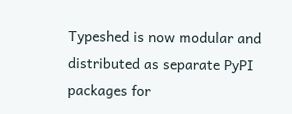Typeshed is now modular and distributed as separate PyPI packages for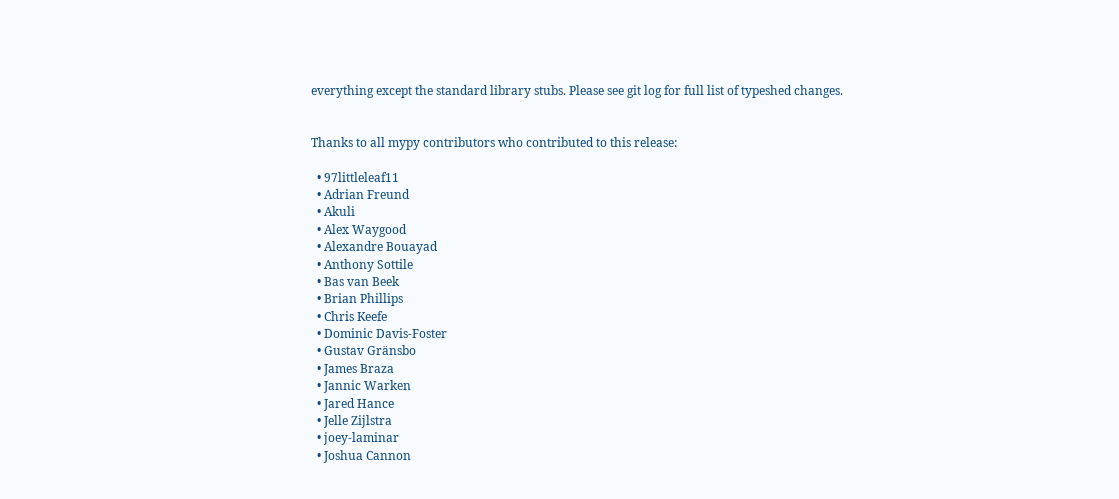everything except the standard library stubs. Please see git log for full list of typeshed changes.


Thanks to all mypy contributors who contributed to this release:

  • 97littleleaf11
  • Adrian Freund
  • Akuli
  • Alex Waygood
  • Alexandre Bouayad
  • Anthony Sottile
  • Bas van Beek
  • Brian Phillips
  • Chris Keefe
  • Dominic Davis-Foster
  • Gustav Gränsbo
  • James Braza
  • Jannic Warken
  • Jared Hance
  • Jelle Zijlstra
  • joey-laminar
  • Joshua Cannon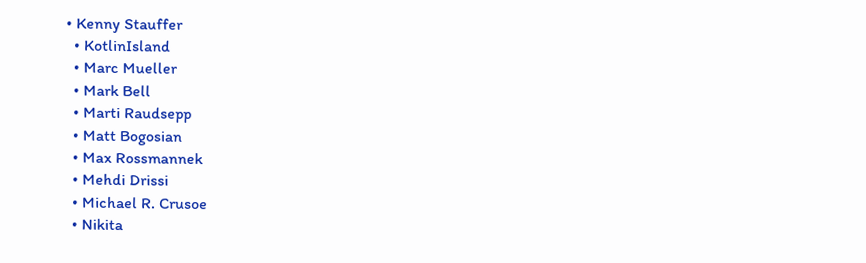• Kenny Stauffer
  • KotlinIsland
  • Marc Mueller
  • Mark Bell
  • Marti Raudsepp
  • Matt Bogosian
  • Max Rossmannek
  • Mehdi Drissi
  • Michael R. Crusoe
  • Nikita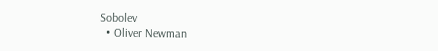Sobolev
  • Oliver Newman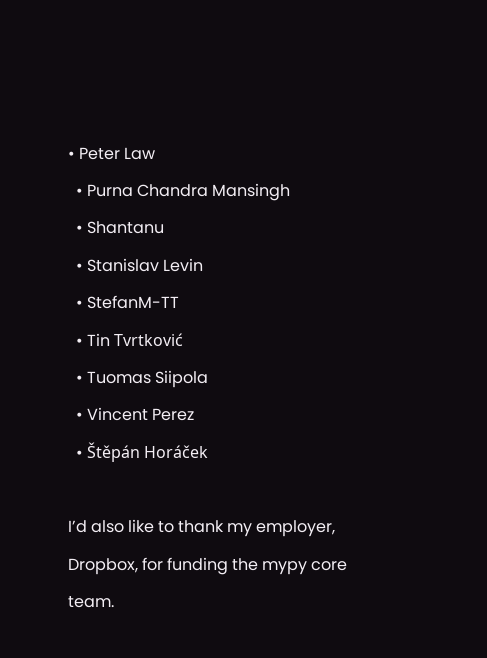• Peter Law
  • Purna Chandra Mansingh
  • Shantanu
  • Stanislav Levin
  • StefanM-TT
  • Tin Tvrtković
  • Tuomas Siipola
  • Vincent Perez
  • Štěpán Horáček

I’d also like to thank my employer, Dropbox, for funding the mypy core team.